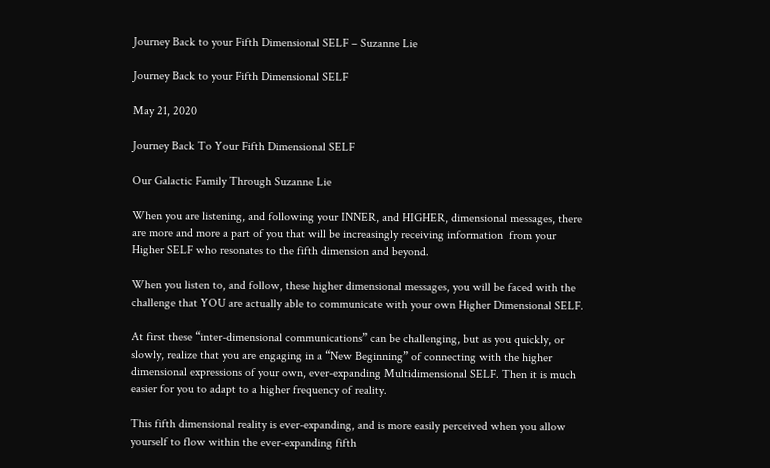Journey Back to your Fifth Dimensional SELF – Suzanne Lie

Journey Back to your Fifth Dimensional SELF

May 21, 2020

Journey Back To Your Fifth Dimensional SELF

Our Galactic Family Through Suzanne Lie

When you are listening, and following your INNER, and HIGHER, dimensional messages, there are more and more a part of you that will be increasingly receiving information  from your Higher SELF who resonates to the fifth dimension and beyond.

When you listen to, and follow, these higher dimensional messages, you will be faced with the challenge that YOU are actually able to communicate with your own Higher Dimensional SELF.

At first these “inter-dimensional communications” can be challenging, but as you quickly, or slowly, realize that you are engaging in a “New Beginning” of connecting with the higher dimensional expressions of your own, ever-expanding Multidimensional SELF. Then it is much easier for you to adapt to a higher frequency of reality.

This fifth dimensional reality is ever-expanding, and is more easily perceived when you allow yourself to flow within the ever-expanding fifth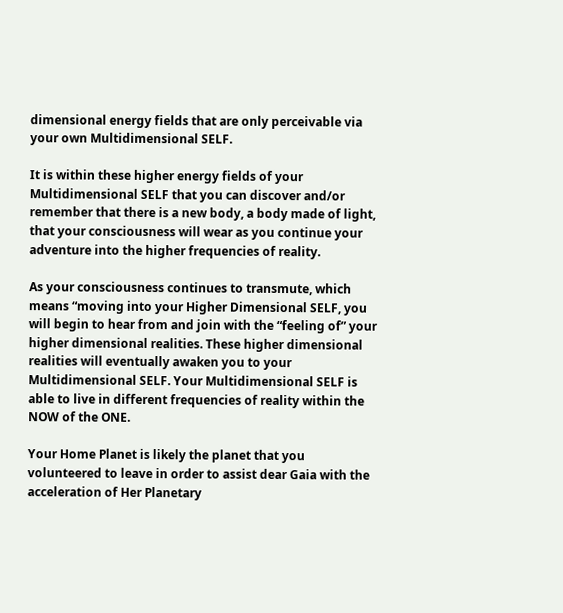dimensional energy fields that are only perceivable via your own Multidimensional SELF.

It is within these higher energy fields of your Multidimensional SELF that you can discover and/or remember that there is a new body, a body made of light, that your consciousness will wear as you continue your adventure into the higher frequencies of reality.

As your consciousness continues to transmute, which means “moving into your Higher Dimensional SELF, you will begin to hear from and join with the “feeling of” your higher dimensional realities. These higher dimensional realities will eventually awaken you to your Multidimensional SELF. Your Multidimensional SELF is able to live in different frequencies of reality within the NOW of the ONE.

Your Home Planet is likely the planet that you volunteered to leave in order to assist dear Gaia with the acceleration of Her Planetary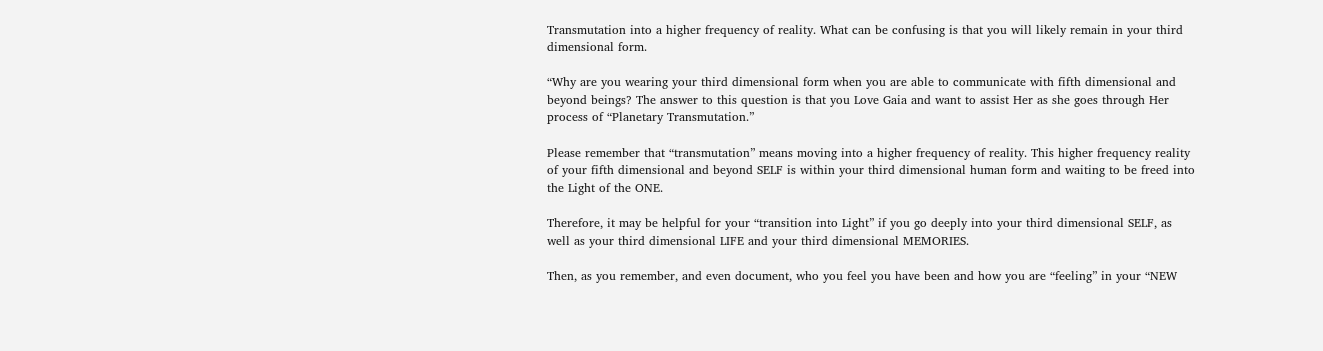Transmutation into a higher frequency of reality. What can be confusing is that you will likely remain in your third dimensional form.

“Why are you wearing your third dimensional form when you are able to communicate with fifth dimensional and beyond beings? The answer to this question is that you Love Gaia and want to assist Her as she goes through Her process of “Planetary Transmutation.”

Please remember that “transmutation” means moving into a higher frequency of reality. This higher frequency reality of your fifth dimensional and beyond SELF is within your third dimensional human form and waiting to be freed into the Light of the ONE.

Therefore, it may be helpful for your “transition into Light” if you go deeply into your third dimensional SELF, as well as your third dimensional LIFE and your third dimensional MEMORIES.

Then, as you remember, and even document, who you feel you have been and how you are “feeling” in your “NEW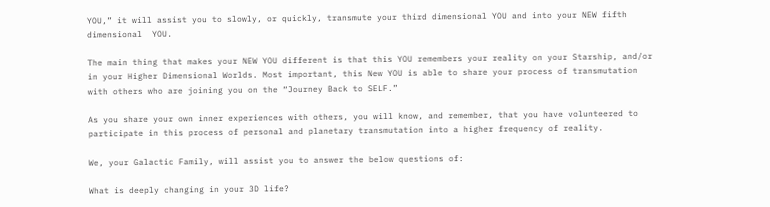YOU,” it will assist you to slowly, or quickly, transmute your third dimensional YOU and into your NEW fifth dimensional  YOU.

The main thing that makes your NEW YOU different is that this YOU remembers your reality on your Starship, and/or in your Higher Dimensional Worlds. Most important, this New YOU is able to share your process of transmutation with others who are joining you on the “Journey Back to SELF.”

As you share your own inner experiences with others, you will know, and remember, that you have volunteered to participate in this process of personal and planetary transmutation into a higher frequency of reality.

We, your Galactic Family, will assist you to answer the below questions of:

What is deeply changing in your 3D life?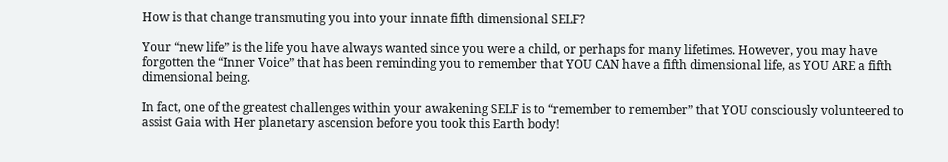How is that change transmuting you into your innate fifth dimensional SELF?

Your “new life” is the life you have always wanted since you were a child, or perhaps for many lifetimes. However, you may have forgotten the “Inner Voice” that has been reminding you to remember that YOU CAN have a fifth dimensional life, as YOU ARE a fifth dimensional being.

In fact, one of the greatest challenges within your awakening SELF is to “remember to remember” that YOU consciously volunteered to assist Gaia with Her planetary ascension before you took this Earth body!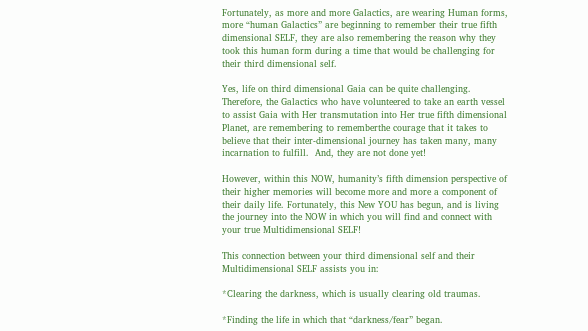Fortunately, as more and more Galactics, are wearing Human forms, more “human Galactics” are beginning to remember their true fifth dimensional SELF, they are also remembering the reason why they took this human form during a time that would be challenging for their third dimensional self.

Yes, life on third dimensional Gaia can be quite challenging. Therefore, the Galactics who have volunteered to take an earth vessel to assist Gaia with Her transmutation into Her true fifth dimensional Planet, are remembering to rememberthe courage that it takes to believe that their inter-dimensional journey has taken many, many incarnation to fulfill.  And, they are not done yet!

However, within this NOW, humanity’s fifth dimension perspective of their higher memories will become more and more a component of their daily life. Fortunately, this New YOU has begun, and is living the journey into the NOW in which you will find and connect with your true Multidimensional SELF!

This connection between your third dimensional self and their Multidimensional SELF assists you in:

*Clearing the darkness, which is usually clearing old traumas.

*Finding the life in which that “darkness/fear” began.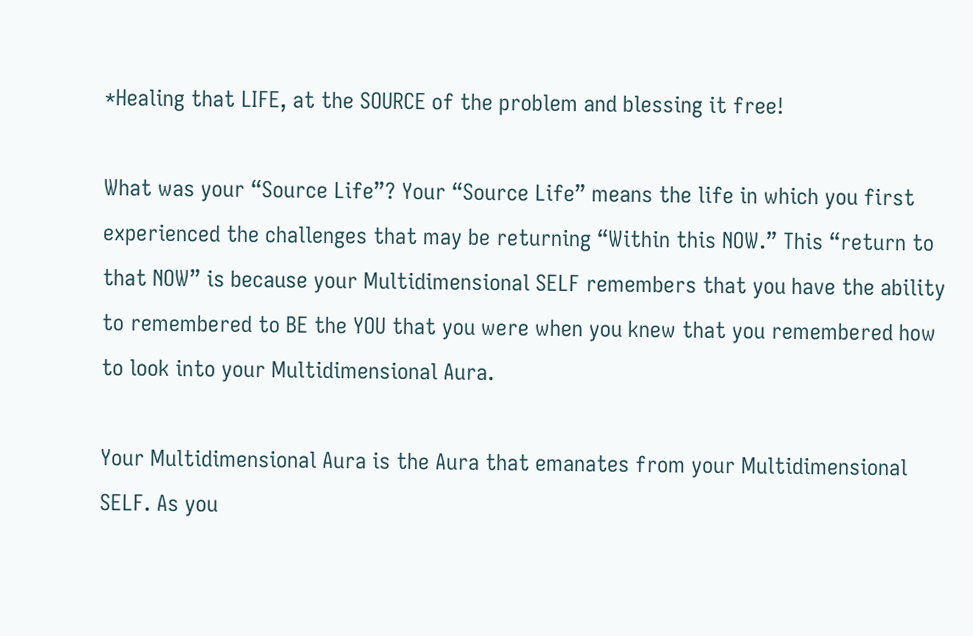*Healing that LIFE, at the SOURCE of the problem and blessing it free!

What was your “Source Life”? Your “Source Life” means the life in which you first experienced the challenges that may be returning “Within this NOW.” This “return to that NOW” is because your Multidimensional SELF remembers that you have the ability to remembered to BE the YOU that you were when you knew that you remembered how to look into your Multidimensional Aura.

Your Multidimensional Aura is the Aura that emanates from your Multidimensional SELF. As you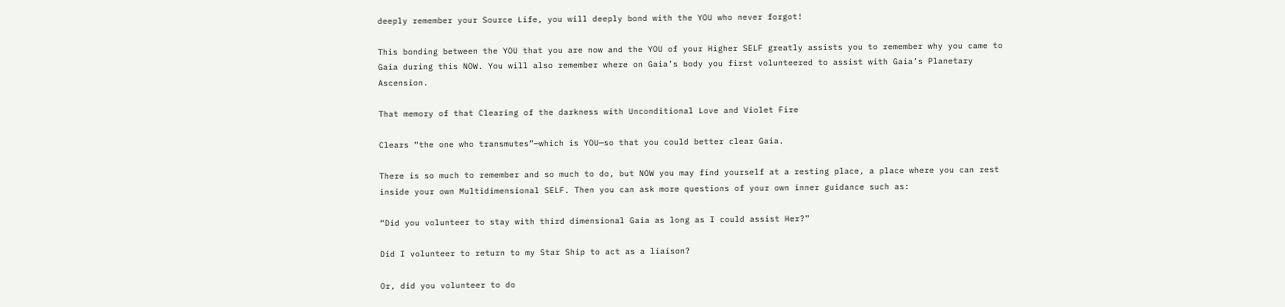deeply remember your Source Life, you will deeply bond with the YOU who never forgot!

This bonding between the YOU that you are now and the YOU of your Higher SELF greatly assists you to remember why you came to Gaia during this NOW. You will also remember where on Gaia’s body you first volunteered to assist with Gaia’s Planetary Ascension.

That memory of that Clearing of the darkness with Unconditional Love and Violet Fire

Clears “the one who transmutes”—which is YOU—so that you could better clear Gaia.

There is so much to remember and so much to do, but NOW you may find yourself at a resting place, a place where you can rest inside your own Multidimensional SELF. Then you can ask more questions of your own inner guidance such as:

“Did you volunteer to stay with third dimensional Gaia as long as I could assist Her?”

Did I volunteer to return to my Star Ship to act as a liaison?

Or, did you volunteer to do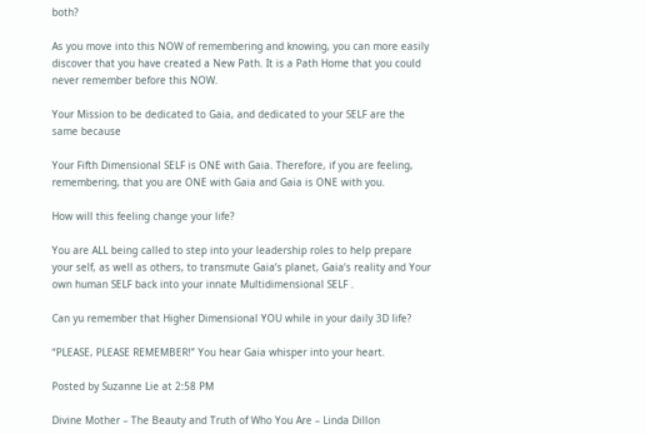both?

As you move into this NOW of remembering and knowing, you can more easily discover that you have created a New Path. It is a Path Home that you could never remember before this NOW.

Your Mission to be dedicated to Gaia, and dedicated to your SELF are the same because

Your Fifth Dimensional SELF is ONE with Gaia. Therefore, if you are feeling, remembering, that you are ONE with Gaia and Gaia is ONE with you.

How will this feeling change your life?

You are ALL being called to step into your leadership roles to help prepare your self, as well as others, to transmute Gaia’s planet, Gaia’s reality and Your own human SELF back into your innate Multidimensional SELF .

Can yu remember that Higher Dimensional YOU while in your daily 3D life?

“PLEASE, PLEASE REMEMBER!” You hear Gaia whisper into your heart.

Posted by Suzanne Lie at 2:58 PM

Divine Mother – The Beauty and Truth of Who You Are – Linda Dillon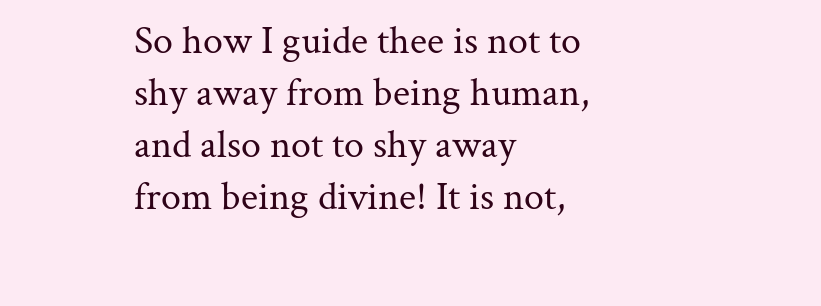So how I guide thee is not to shy away from being human, and also not to shy away from being divine! It is not,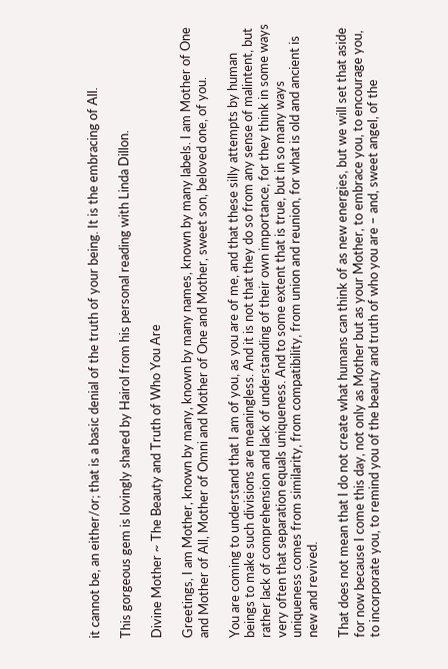it cannot be, an either/or; that is a basic denial of the truth of your being. It is the embracing of All.

This gorgeous gem is lovingly shared by Hairol from his personal reading with Linda Dillon.

Divine Mother ~ The Beauty and Truth of Who You Are

Greetings, I am Mother, known by many, known by many names, known by many labels. I am Mother of One and Mother of All, Mother of Omni and Mother of One and Mother, sweet son, beloved one, of you.

You are coming to understand that I am of you, as you are of me, and that these silly attempts by human beings to make such divisions are meaningless. And it is not that they do so from any sense of malintent, but rather lack of comprehension and lack of understanding of their own importance, for they think in some ways very often that separation equals uniqueness. And to some extent that is true, but in so many ways uniqueness comes from similarity, from compatibility, from union and reunion, for what is old and ancient is new and revived.

That does not mean that I do not create what humans can think of as new energies, but we will set that aside for now because I come this day, not only as Mother but as your Mother, to embrace you, to encourage you, to incorporate you, to remind you of the beauty and truth of who you are – and, sweet angel, of the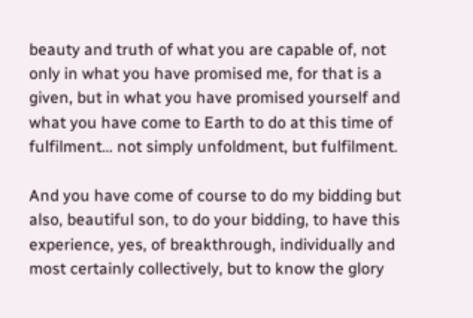beauty and truth of what you are capable of, not only in what you have promised me, for that is a given, but in what you have promised yourself and what you have come to Earth to do at this time of fulfilment… not simply unfoldment, but fulfilment.

And you have come of course to do my bidding but also, beautiful son, to do your bidding, to have this experience, yes, of breakthrough, individually and most certainly collectively, but to know the glory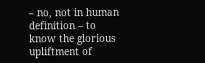– no, not in human definition – to know the glorious upliftment of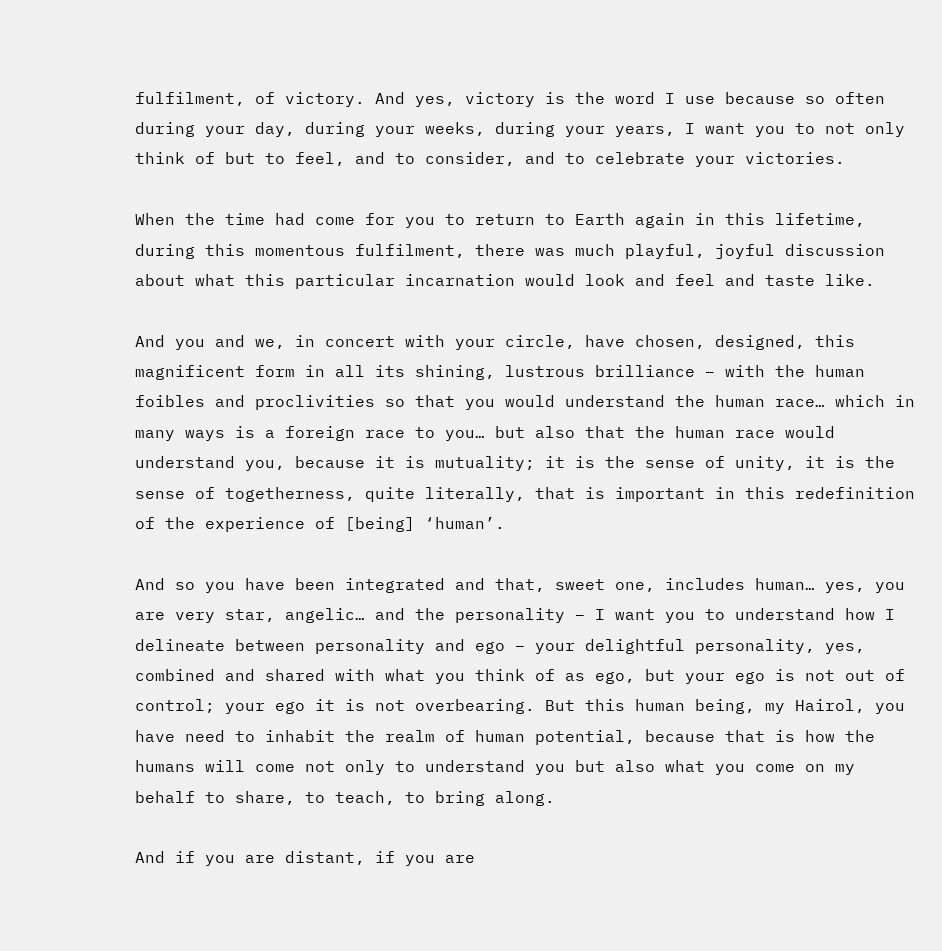fulfilment, of victory. And yes, victory is the word I use because so often during your day, during your weeks, during your years, I want you to not only think of but to feel, and to consider, and to celebrate your victories.

When the time had come for you to return to Earth again in this lifetime, during this momentous fulfilment, there was much playful, joyful discussion about what this particular incarnation would look and feel and taste like.

And you and we, in concert with your circle, have chosen, designed, this magnificent form in all its shining, lustrous brilliance – with the human foibles and proclivities so that you would understand the human race… which in many ways is a foreign race to you… but also that the human race would understand you, because it is mutuality; it is the sense of unity, it is the sense of togetherness, quite literally, that is important in this redefinition of the experience of [being] ‘human’.

And so you have been integrated and that, sweet one, includes human… yes, you are very star, angelic… and the personality – I want you to understand how I delineate between personality and ego – your delightful personality, yes, combined and shared with what you think of as ego, but your ego is not out of control; your ego it is not overbearing. But this human being, my Hairol, you have need to inhabit the realm of human potential, because that is how the humans will come not only to understand you but also what you come on my behalf to share, to teach, to bring along.

And if you are distant, if you are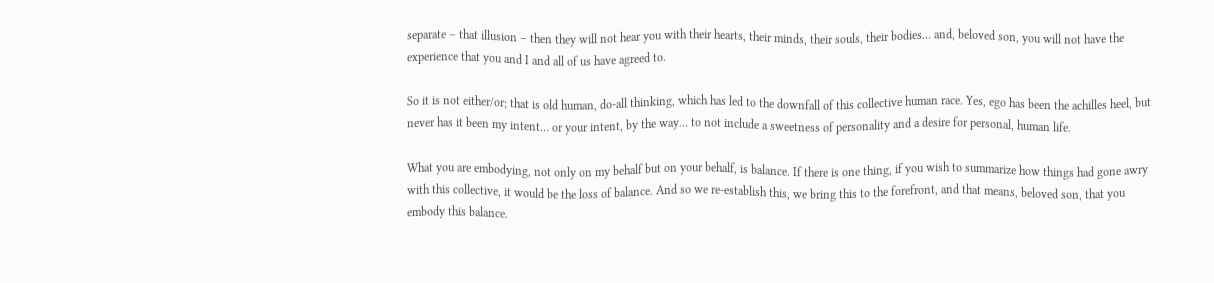separate – that illusion – then they will not hear you with their hearts, their minds, their souls, their bodies… and, beloved son, you will not have the experience that you and I and all of us have agreed to.

So it is not either/or; that is old human, do-all thinking, which has led to the downfall of this collective human race. Yes, ego has been the achilles heel, but never has it been my intent… or your intent, by the way… to not include a sweetness of personality and a desire for personal, human life.

What you are embodying, not only on my behalf but on your behalf, is balance. If there is one thing, if you wish to summarize how things had gone awry with this collective, it would be the loss of balance. And so we re-establish this, we bring this to the forefront, and that means, beloved son, that you embody this balance.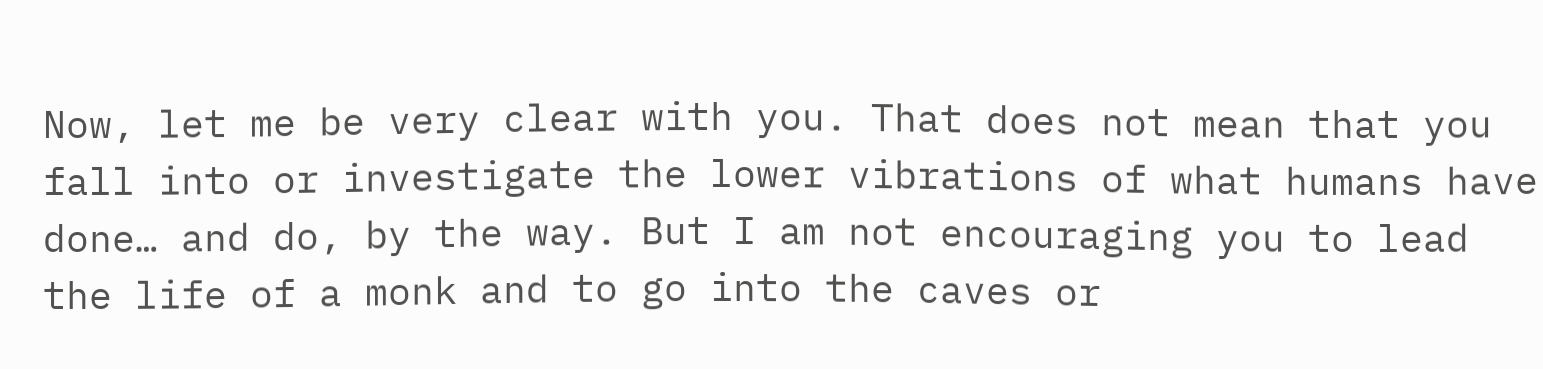Now, let me be very clear with you. That does not mean that you fall into or investigate the lower vibrations of what humans have done… and do, by the way. But I am not encouraging you to lead the life of a monk and to go into the caves or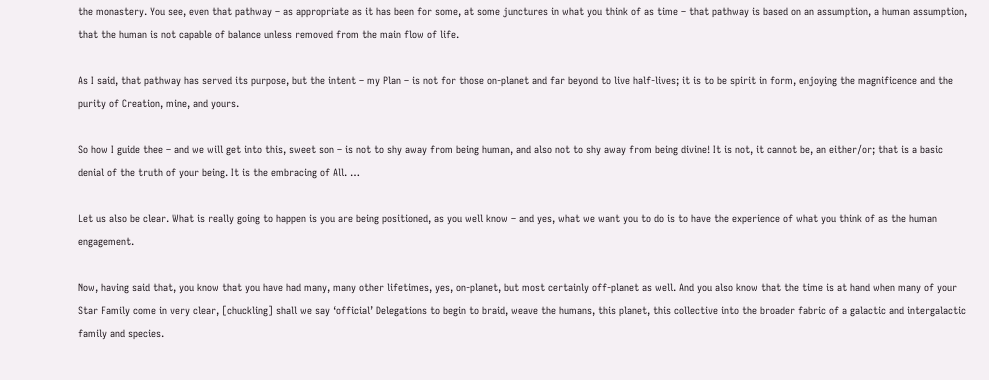the monastery. You see, even that pathway – as appropriate as it has been for some, at some junctures in what you think of as time – that pathway is based on an assumption, a human assumption, that the human is not capable of balance unless removed from the main flow of life.

As I said, that pathway has served its purpose, but the intent – my Plan – is not for those on-planet and far beyond to live half-lives; it is to be spirit in form, enjoying the magnificence and the purity of Creation, mine, and yours.

So how I guide thee – and we will get into this, sweet son – is not to shy away from being human, and also not to shy away from being divine! It is not, it cannot be, an either/or; that is a basic denial of the truth of your being. It is the embracing of All. …

Let us also be clear. What is really going to happen is you are being positioned, as you well know – and yes, what we want you to do is to have the experience of what you think of as the human engagement.

Now, having said that, you know that you have had many, many other lifetimes, yes, on-planet, but most certainly off-planet as well. And you also know that the time is at hand when many of your Star Family come in very clear, [chuckling] shall we say ‘official’ Delegations to begin to braid, weave the humans, this planet, this collective into the broader fabric of a galactic and intergalactic family and species.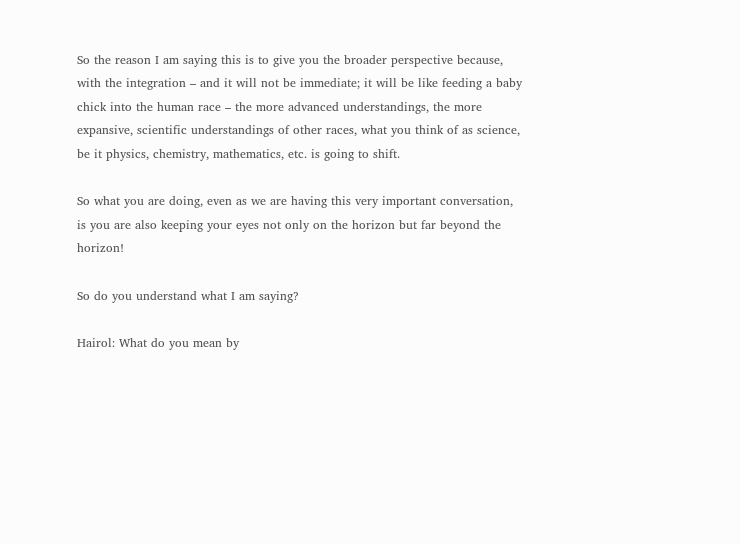So the reason I am saying this is to give you the broader perspective because, with the integration – and it will not be immediate; it will be like feeding a baby chick into the human race – the more advanced understandings, the more expansive, scientific understandings of other races, what you think of as science, be it physics, chemistry, mathematics, etc. is going to shift.

So what you are doing, even as we are having this very important conversation, is you are also keeping your eyes not only on the horizon but far beyond the horizon!

So do you understand what I am saying?

Hairol: What do you mean by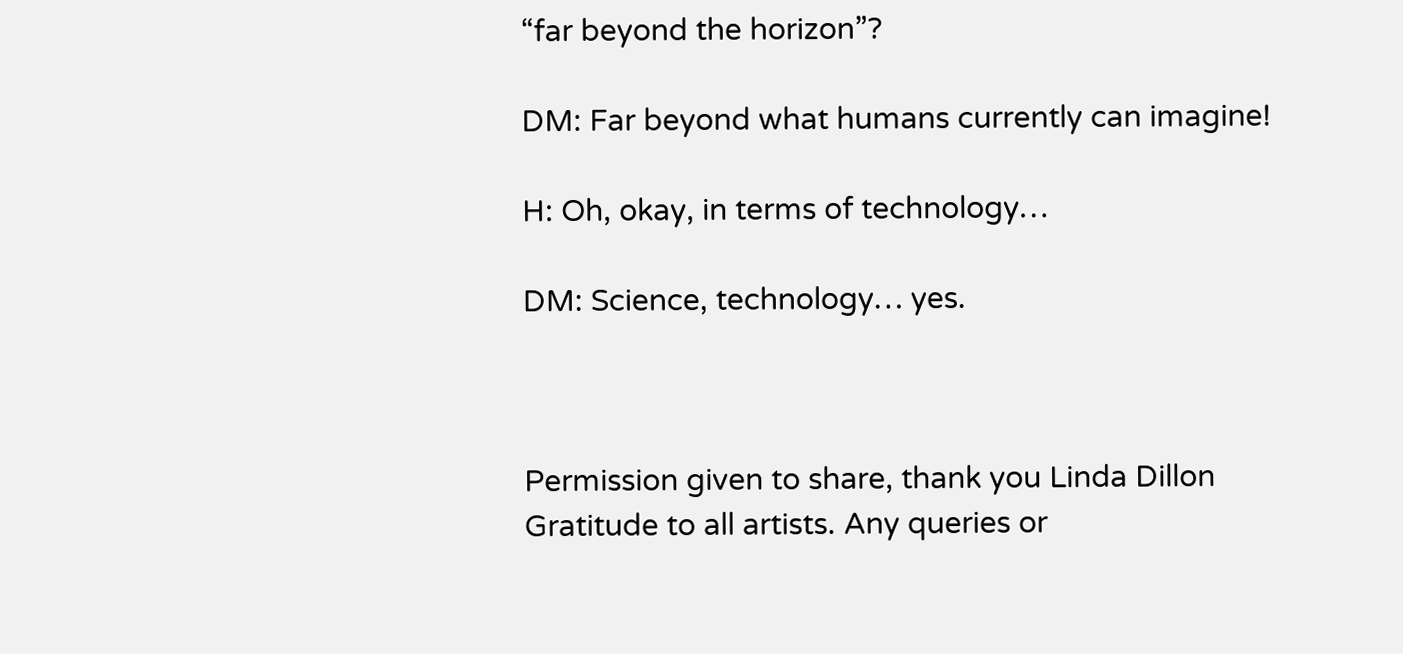“far beyond the horizon”?

DM: Far beyond what humans currently can imagine!

H: Oh, okay, in terms of technology…

DM: Science, technology… yes.



Permission given to share, thank you Linda Dillon
Gratitude to all artists. Any queries or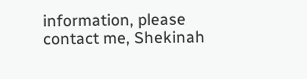information, please contact me, Shekinah